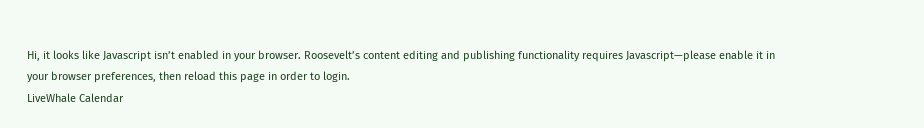Hi, it looks like Javascript isn’t enabled in your browser. Roosevelt’s content editing and publishing functionality requires Javascript—please enable it in your browser preferences, then reload this page in order to login.
LiveWhale Calendar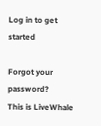Log in to get started

Forgot your password?
This is LiveWhale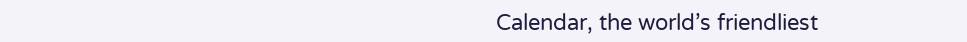Calendar, the world’s friendliest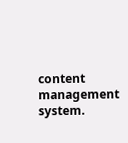content management system.